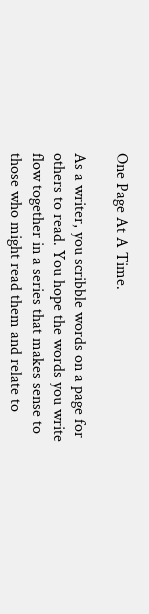One Page At A Time.

As a writer, you scribble words on a page for others to read. You hope the words you write flow together in a series that makes sense to those who might read them and relate to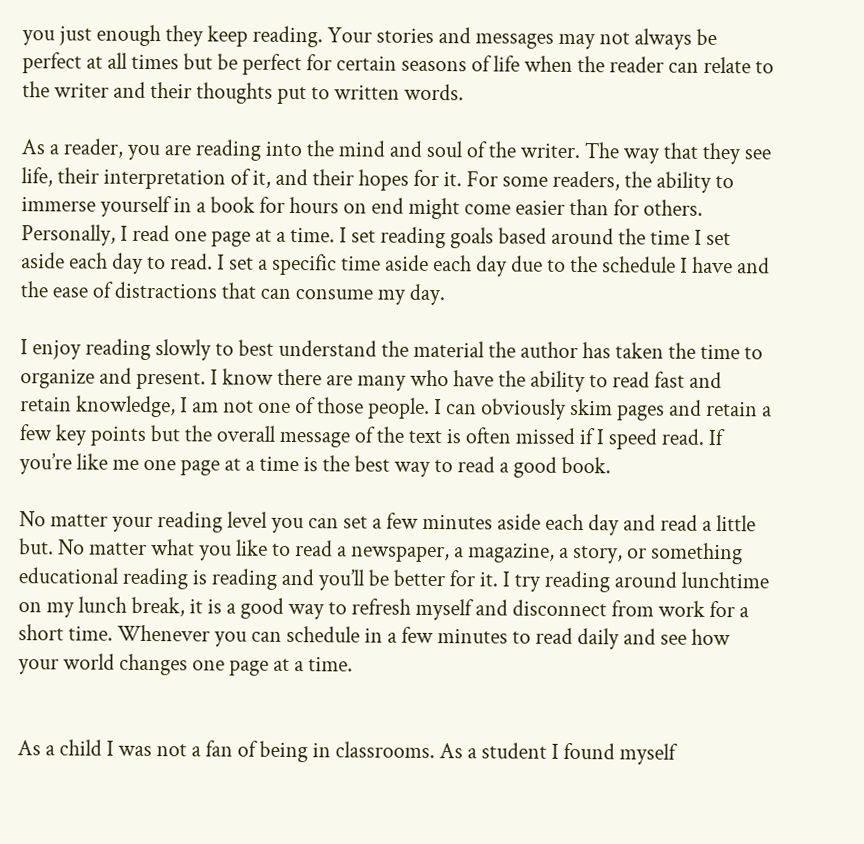you just enough they keep reading. Your stories and messages may not always be perfect at all times but be perfect for certain seasons of life when the reader can relate to the writer and their thoughts put to written words.

As a reader, you are reading into the mind and soul of the writer. The way that they see life, their interpretation of it, and their hopes for it. For some readers, the ability to immerse yourself in a book for hours on end might come easier than for others. Personally, I read one page at a time. I set reading goals based around the time I set aside each day to read. I set a specific time aside each day due to the schedule I have and the ease of distractions that can consume my day.

I enjoy reading slowly to best understand the material the author has taken the time to organize and present. I know there are many who have the ability to read fast and retain knowledge, I am not one of those people. I can obviously skim pages and retain a few key points but the overall message of the text is often missed if I speed read. If you’re like me one page at a time is the best way to read a good book.

No matter your reading level you can set a few minutes aside each day and read a little but. No matter what you like to read a newspaper, a magazine, a story, or something educational reading is reading and you’ll be better for it. I try reading around lunchtime on my lunch break, it is a good way to refresh myself and disconnect from work for a short time. Whenever you can schedule in a few minutes to read daily and see how your world changes one page at a time.


As a child I was not a fan of being in classrooms. As a student I found myself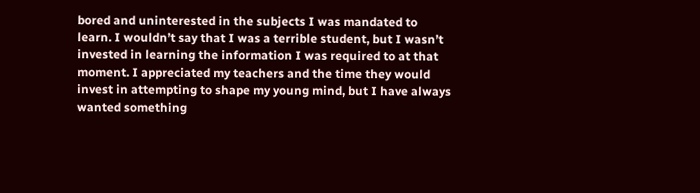bored and uninterested in the subjects I was mandated to learn. I wouldn’t say that I was a terrible student, but I wasn’t invested in learning the information I was required to at that moment. I appreciated my teachers and the time they would invest in attempting to shape my young mind, but I have always wanted something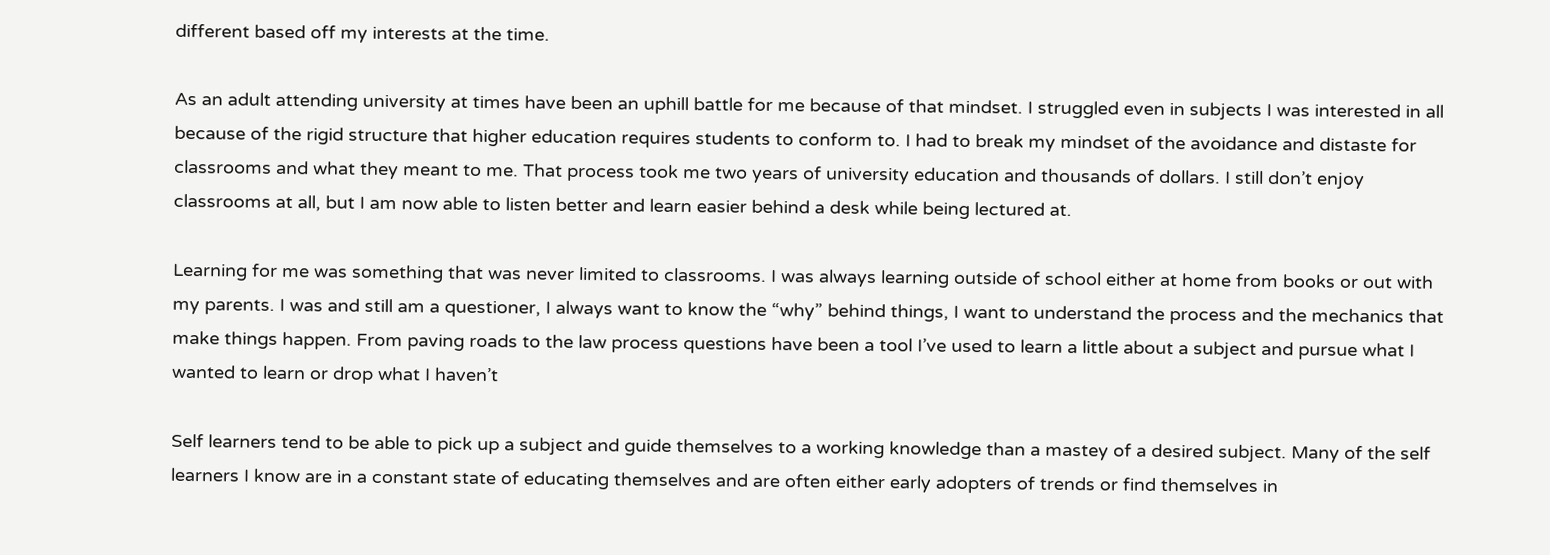different based off my interests at the time.

As an adult attending university at times have been an uphill battle for me because of that mindset. I struggled even in subjects I was interested in all because of the rigid structure that higher education requires students to conform to. I had to break my mindset of the avoidance and distaste for classrooms and what they meant to me. That process took me two years of university education and thousands of dollars. I still don’t enjoy classrooms at all, but I am now able to listen better and learn easier behind a desk while being lectured at.

Learning for me was something that was never limited to classrooms. I was always learning outside of school either at home from books or out with my parents. I was and still am a questioner, I always want to know the “why” behind things, I want to understand the process and the mechanics that make things happen. From paving roads to the law process questions have been a tool I’ve used to learn a little about a subject and pursue what I wanted to learn or drop what I haven’t

Self learners tend to be able to pick up a subject and guide themselves to a working knowledge than a mastey of a desired subject. Many of the self learners I know are in a constant state of educating themselves and are often either early adopters of trends or find themselves in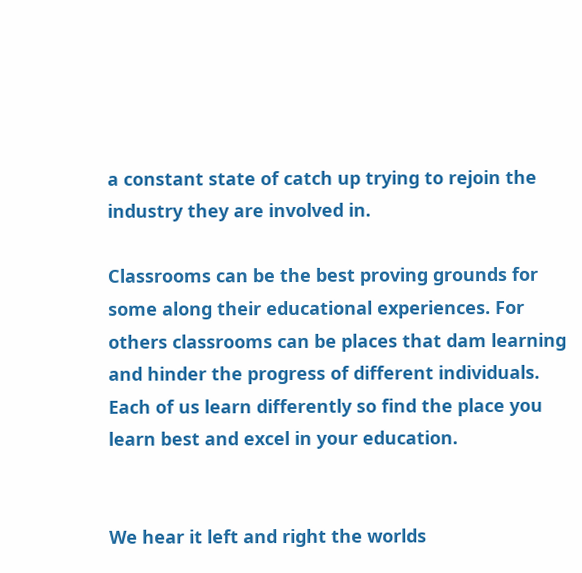a constant state of catch up trying to rejoin the industry they are involved in.

Classrooms can be the best proving grounds for some along their educational experiences. For others classrooms can be places that dam learning and hinder the progress of different individuals. Each of us learn differently so find the place you learn best and excel in your education.


We hear it left and right the worlds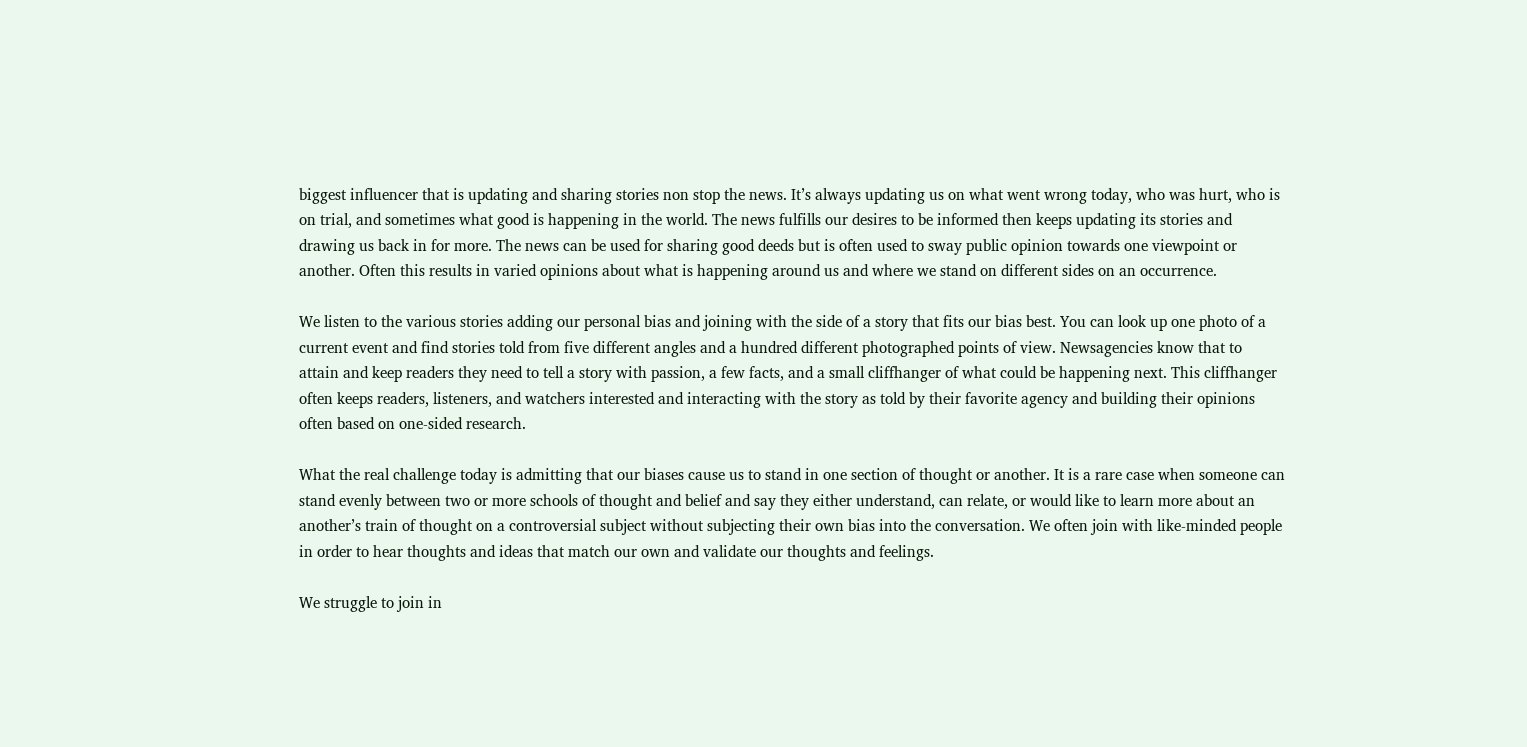biggest influencer that is updating and sharing stories non stop the news. It’s always updating us on what went wrong today, who was hurt, who is on trial, and sometimes what good is happening in the world. The news fulfills our desires to be informed then keeps updating its stories and drawing us back in for more. The news can be used for sharing good deeds but is often used to sway public opinion towards one viewpoint or another. Often this results in varied opinions about what is happening around us and where we stand on different sides on an occurrence.

We listen to the various stories adding our personal bias and joining with the side of a story that fits our bias best. You can look up one photo of a current event and find stories told from five different angles and a hundred different photographed points of view. Newsagencies know that to attain and keep readers they need to tell a story with passion, a few facts, and a small cliffhanger of what could be happening next. This cliffhanger often keeps readers, listeners, and watchers interested and interacting with the story as told by their favorite agency and building their opinions often based on one-sided research.

What the real challenge today is admitting that our biases cause us to stand in one section of thought or another. It is a rare case when someone can stand evenly between two or more schools of thought and belief and say they either understand, can relate, or would like to learn more about an another’s train of thought on a controversial subject without subjecting their own bias into the conversation. We often join with like-minded people in order to hear thoughts and ideas that match our own and validate our thoughts and feelings.

We struggle to join in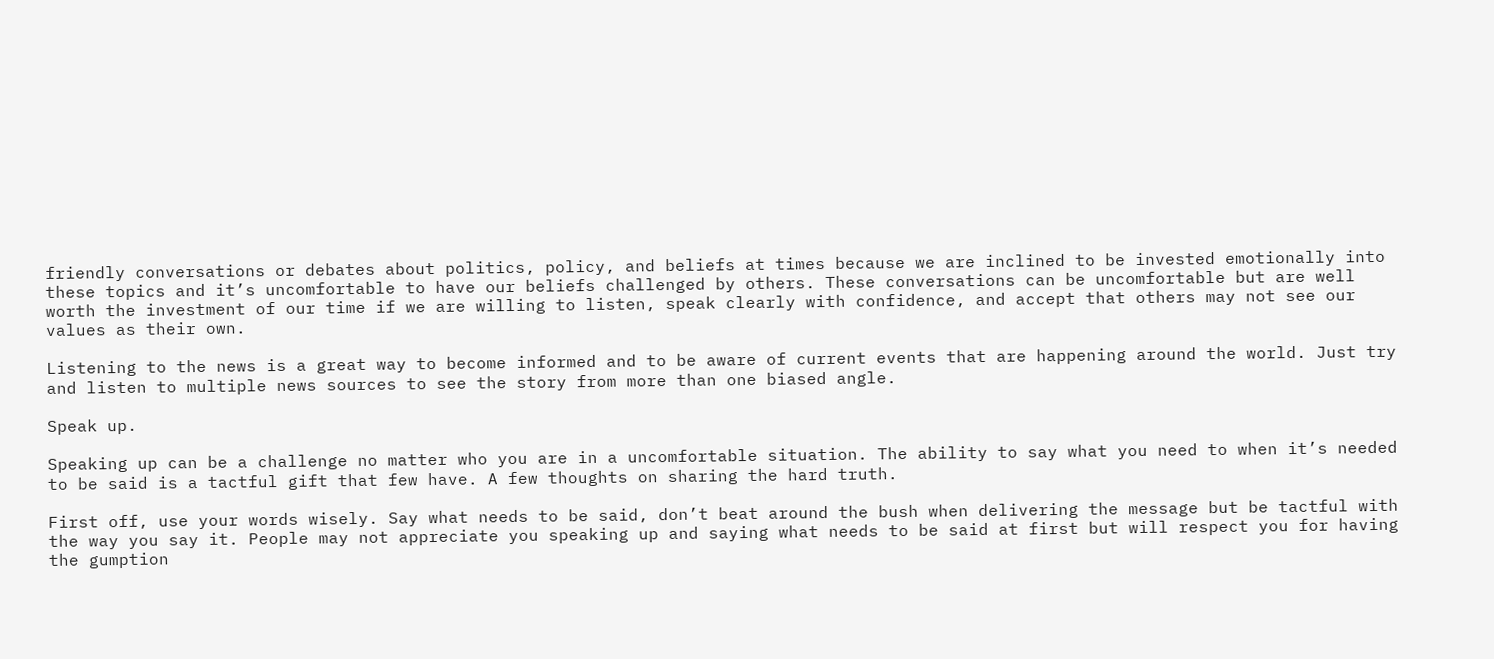friendly conversations or debates about politics, policy, and beliefs at times because we are inclined to be invested emotionally into these topics and it’s uncomfortable to have our beliefs challenged by others. These conversations can be uncomfortable but are well worth the investment of our time if we are willing to listen, speak clearly with confidence, and accept that others may not see our values as their own.

Listening to the news is a great way to become informed and to be aware of current events that are happening around the world. Just try and listen to multiple news sources to see the story from more than one biased angle.

Speak up.

Speaking up can be a challenge no matter who you are in a uncomfortable situation. The ability to say what you need to when it’s needed to be said is a tactful gift that few have. A few thoughts on sharing the hard truth.

First off, use your words wisely. Say what needs to be said, don’t beat around the bush when delivering the message but be tactful with the way you say it. People may not appreciate you speaking up and saying what needs to be said at first but will respect you for having the gumption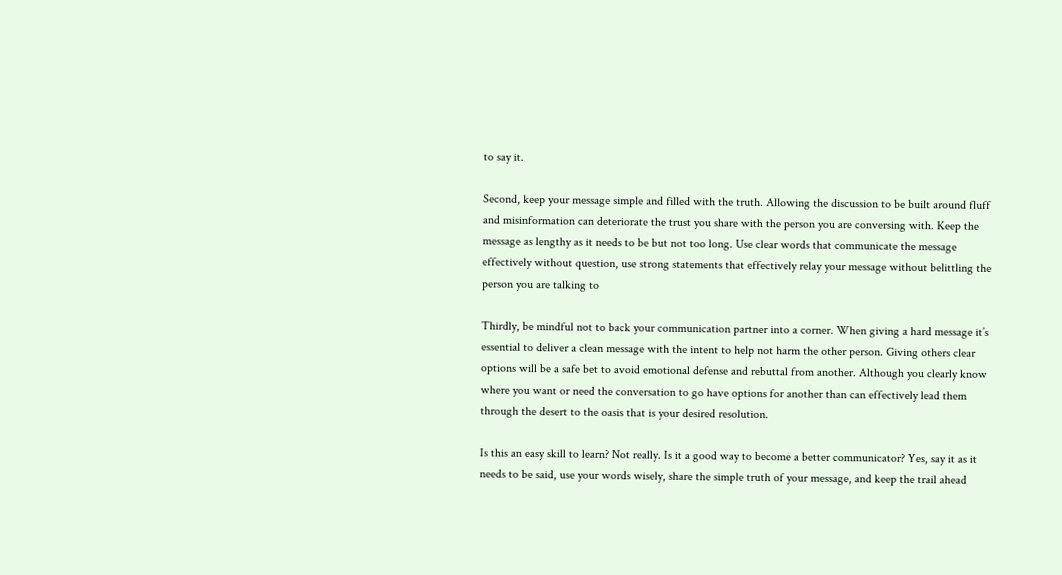to say it.

Second, keep your message simple and filled with the truth. Allowing the discussion to be built around fluff and misinformation can deteriorate the trust you share with the person you are conversing with. Keep the message as lengthy as it needs to be but not too long. Use clear words that communicate the message effectively without question, use strong statements that effectively relay your message without belittling the person you are talking to

Thirdly, be mindful not to back your communication partner into a corner. When giving a hard message it’s essential to deliver a clean message with the intent to help not harm the other person. Giving others clear options will be a safe bet to avoid emotional defense and rebuttal from another. Although you clearly know where you want or need the conversation to go have options for another than can effectively lead them through the desert to the oasis that is your desired resolution.

Is this an easy skill to learn? Not really. Is it a good way to become a better communicator? Yes, say it as it needs to be said, use your words wisely, share the simple truth of your message, and keep the trail ahead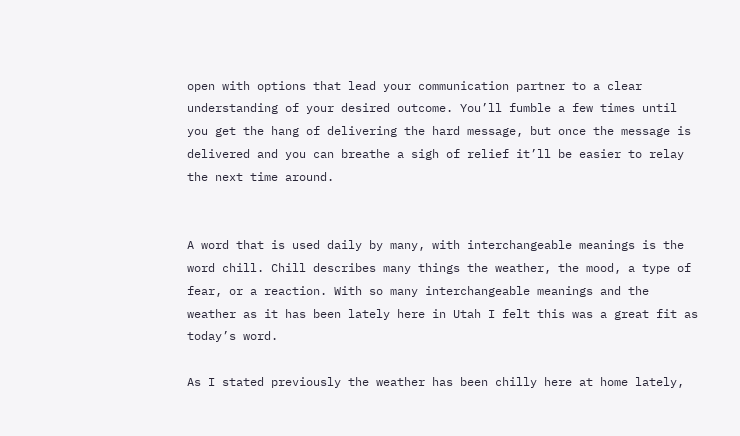open with options that lead your communication partner to a clear understanding of your desired outcome. You’ll fumble a few times until you get the hang of delivering the hard message, but once the message is delivered and you can breathe a sigh of relief it’ll be easier to relay the next time around.


A word that is used daily by many, with interchangeable meanings is the word chill. Chill describes many things the weather, the mood, a type of fear, or a reaction. With so many interchangeable meanings and the weather as it has been lately here in Utah I felt this was a great fit as today’s word.

As I stated previously the weather has been chilly here at home lately,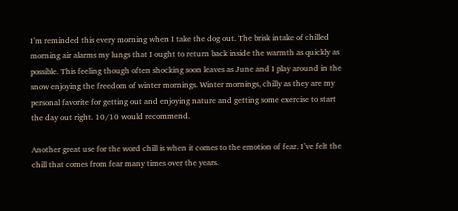I’m reminded this every morning when I take the dog out. The brisk intake of chilled morning air alarms my lungs that I ought to return back inside the warmth as quickly as possible. This feeling though often shocking soon leaves as June and I play around in the snow enjoying the freedom of winter mornings. Winter mornings, chilly as they are my personal favorite for getting out and enjoying nature and getting some exercise to start the day out right. 10/10 would recommend.

Another great use for the word chill is when it comes to the emotion of fear. I’ve felt the chill that comes from fear many times over the years.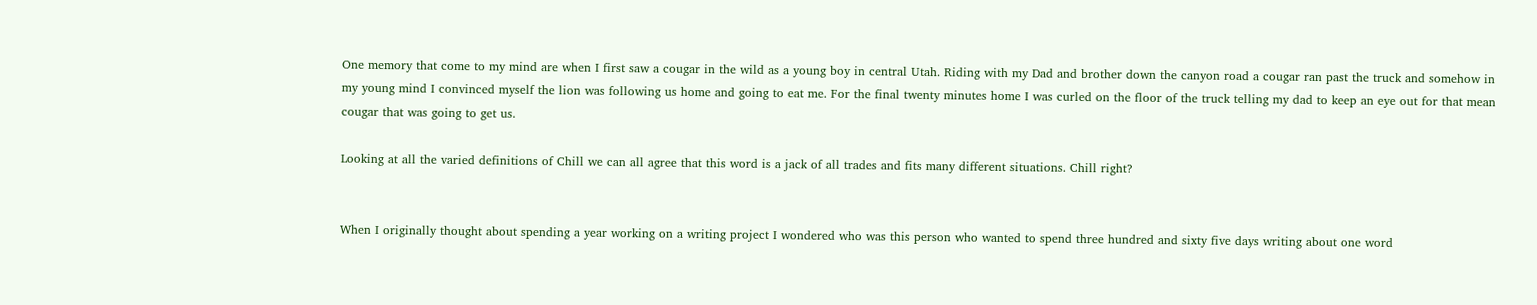One memory that come to my mind are when I first saw a cougar in the wild as a young boy in central Utah. Riding with my Dad and brother down the canyon road a cougar ran past the truck and somehow in my young mind I convinced myself the lion was following us home and going to eat me. For the final twenty minutes home I was curled on the floor of the truck telling my dad to keep an eye out for that mean cougar that was going to get us.

Looking at all the varied definitions of Chill we can all agree that this word is a jack of all trades and fits many different situations. Chill right?


When I originally thought about spending a year working on a writing project I wondered who was this person who wanted to spend three hundred and sixty five days writing about one word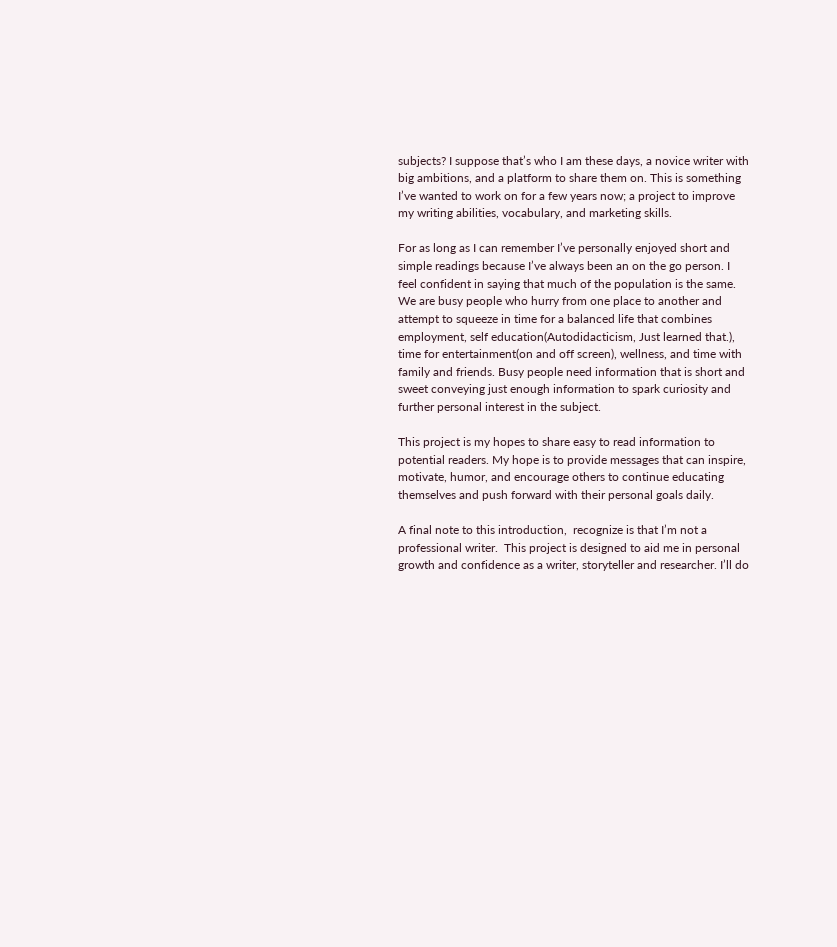subjects? I suppose that’s who I am these days, a novice writer with big ambitions, and a platform to share them on. This is something I’ve wanted to work on for a few years now; a project to improve my writing abilities, vocabulary, and marketing skills.

For as long as I can remember I’ve personally enjoyed short and simple readings because I’ve always been an on the go person. I feel confident in saying that much of the population is the same. We are busy people who hurry from one place to another and attempt to squeeze in time for a balanced life that combines employment, self education(Autodidacticism, Just learned that.), time for entertainment(on and off screen), wellness, and time with family and friends. Busy people need information that is short and sweet conveying just enough information to spark curiosity and further personal interest in the subject.

This project is my hopes to share easy to read information to potential readers. My hope is to provide messages that can inspire, motivate, humor, and encourage others to continue educating themselves and push forward with their personal goals daily.

A final note to this introduction,  recognize is that I’m not a professional writer.  This project is designed to aid me in personal growth and confidence as a writer, storyteller and researcher. I’ll do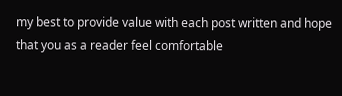my best to provide value with each post written and hope that you as a reader feel comfortable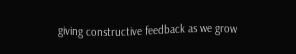giving constructive feedback as we grow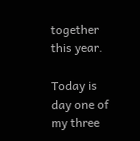together this year.

Today is day one of my three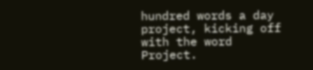hundred words a day project, kicking off with the word Project.